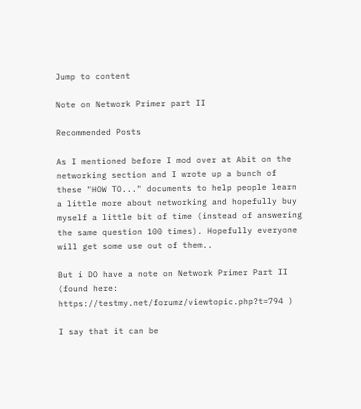Jump to content

Note on Network Primer part II

Recommended Posts

As I mentioned before I mod over at Abit on the networking section and I wrote up a bunch of these "HOW TO..." documents to help people learn a little more about networking and hopefully buy myself a little bit of time (instead of answering the same question 100 times). Hopefully everyone will get some use out of them..

But i DO have a note on Network Primer Part II (found here: https://testmy.net/forumz/viewtopic.php?t=794 )

I say that it can be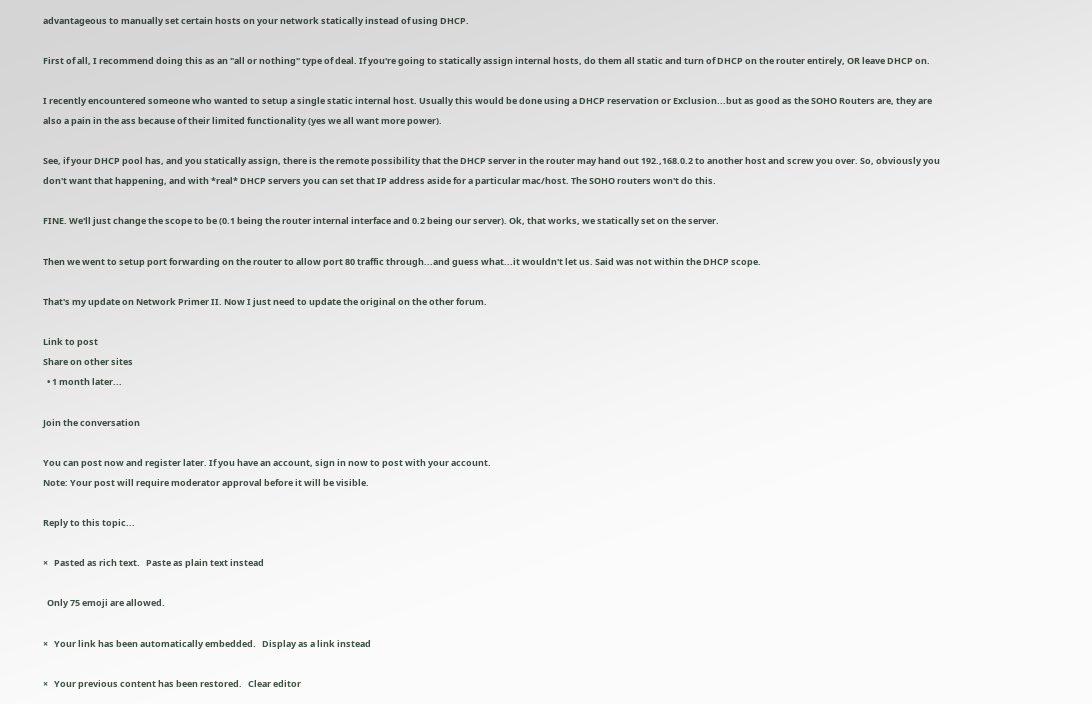advantageous to manually set certain hosts on your network statically instead of using DHCP.

First of all, I recommend doing this as an "all or nothing" type of deal. If you're going to statically assign internal hosts, do them all static and turn of DHCP on the router entirely, OR leave DHCP on.

I recently encountered someone who wanted to setup a single static internal host. Usually this would be done using a DHCP reservation or Exclusion...but as good as the SOHO Routers are, they are also a pain in the ass because of their limited functionality (yes we all want more power).

See, if your DHCP pool has, and you statically assign, there is the remote possibility that the DHCP server in the router may hand out 192.,168.0.2 to another host and screw you over. So, obviously you don't want that happening, and with *real* DHCP servers you can set that IP address aside for a particular mac/host. The SOHO routers won't do this.

FINE. We'll just change the scope to be (0.1 being the router internal interface and 0.2 being our server). Ok, that works, we statically set on the server.

Then we went to setup port forwarding on the router to allow port 80 traffic through...and guess what...it wouldn't let us. Said was not within the DHCP scope.

That's my update on Network Primer II. Now I just need to update the original on the other forum.

Link to post
Share on other sites
  • 1 month later...

Join the conversation

You can post now and register later. If you have an account, sign in now to post with your account.
Note: Your post will require moderator approval before it will be visible.

Reply to this topic...

×   Pasted as rich text.   Paste as plain text instead

  Only 75 emoji are allowed.

×   Your link has been automatically embedded.   Display as a link instead

×   Your previous content has been restored.   Clear editor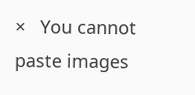×   You cannot paste images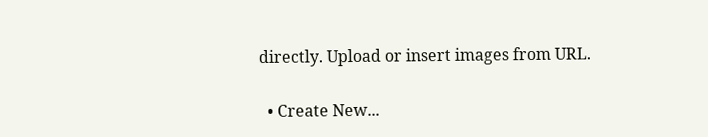directly. Upload or insert images from URL.

  • Create New...